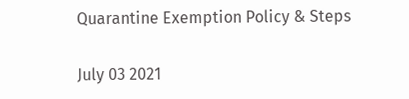Quarantine Exemption Policy & Steps

July 03 2021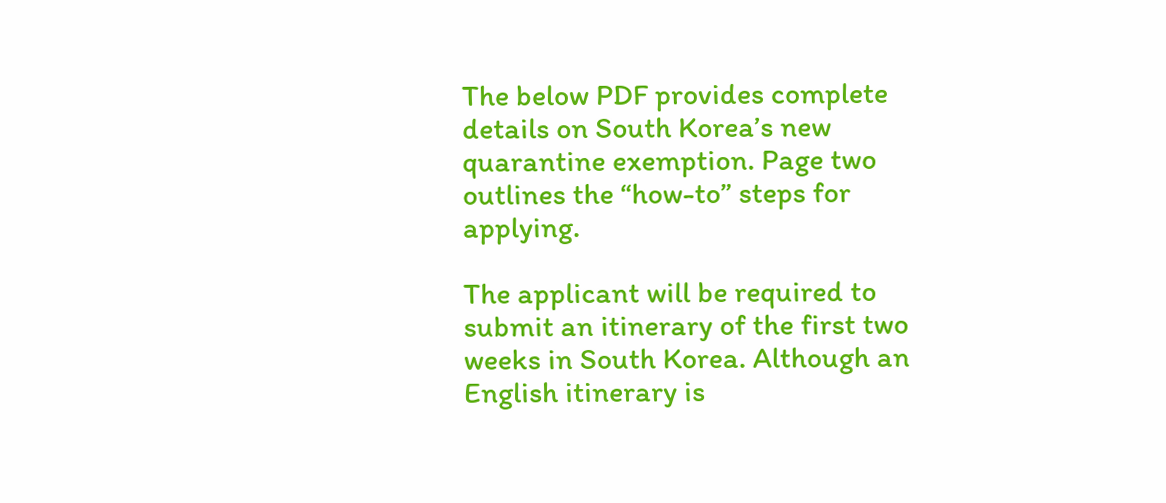The below PDF provides complete details on South Korea’s new quarantine exemption. Page two outlines the “how-to” steps for applying.

The applicant will be required to submit an itinerary of the first two weeks in South Korea. Although an English itinerary is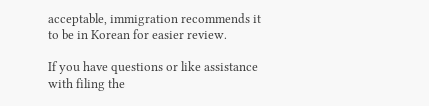acceptable, immigration recommends it to be in Korean for easier review.

If you have questions or like assistance with filing the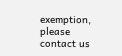exemption, please contact us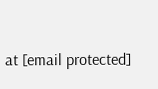at [email protected]